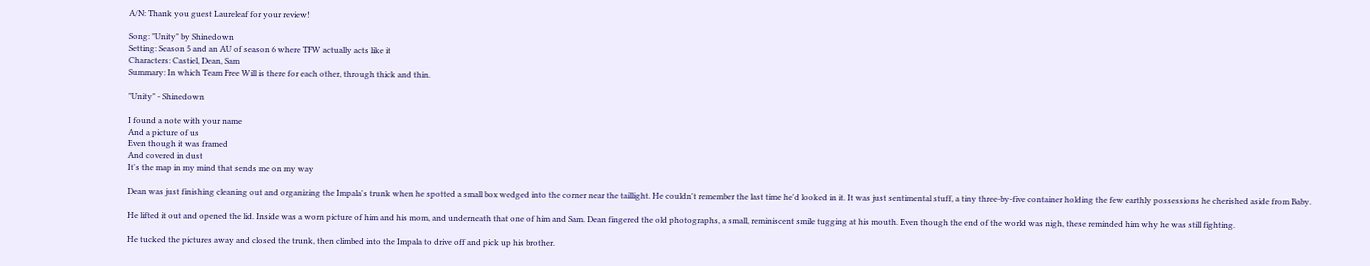A/N: Thank you guest Laureleaf for your review!

Song: "Unity" by Shinedown
Setting: Season 5 and an AU of season 6 where TFW actually acts like it
Characters: Castiel, Dean, Sam
Summary: In which Team Free Will is there for each other, through thick and thin.

"Unity" - Shinedown

I found a note with your name
And a picture of us
Even though it was framed
And covered in dust
It's the map in my mind that sends me on my way

Dean was just finishing cleaning out and organizing the Impala's trunk when he spotted a small box wedged into the corner near the taillight. He couldn't remember the last time he'd looked in it. It was just sentimental stuff, a tiny three-by-five container holding the few earthly possessions he cherished aside from Baby.

He lifted it out and opened the lid. Inside was a worn picture of him and his mom, and underneath that one of him and Sam. Dean fingered the old photographs, a small, reminiscent smile tugging at his mouth. Even though the end of the world was nigh, these reminded him why he was still fighting.

He tucked the pictures away and closed the trunk, then climbed into the Impala to drive off and pick up his brother.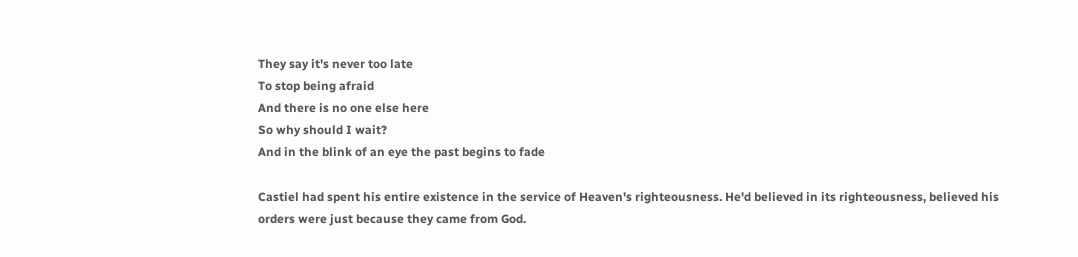They say it's never too late
To stop being afraid
And there is no one else here
So why should I wait?
And in the blink of an eye the past begins to fade

Castiel had spent his entire existence in the service of Heaven's righteousness. He'd believed in its righteousness, believed his orders were just because they came from God.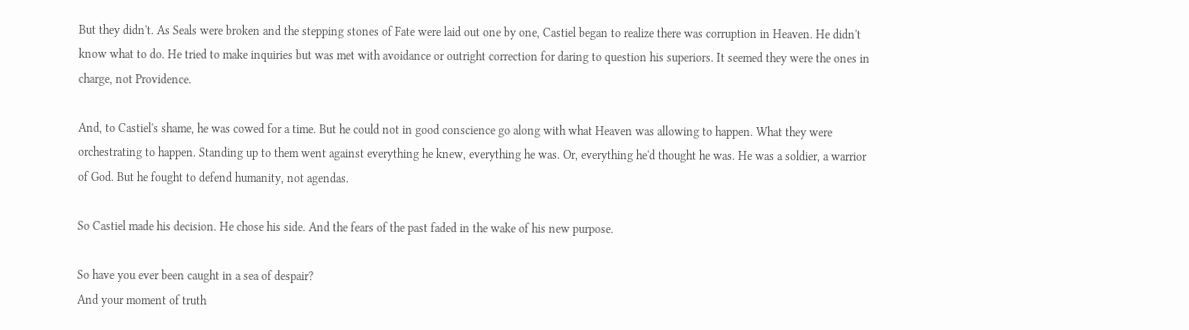But they didn't. As Seals were broken and the stepping stones of Fate were laid out one by one, Castiel began to realize there was corruption in Heaven. He didn't know what to do. He tried to make inquiries but was met with avoidance or outright correction for daring to question his superiors. It seemed they were the ones in charge, not Providence.

And, to Castiel's shame, he was cowed for a time. But he could not in good conscience go along with what Heaven was allowing to happen. What they were orchestrating to happen. Standing up to them went against everything he knew, everything he was. Or, everything he'd thought he was. He was a soldier, a warrior of God. But he fought to defend humanity, not agendas.

So Castiel made his decision. He chose his side. And the fears of the past faded in the wake of his new purpose.

So have you ever been caught in a sea of despair?
And your moment of truth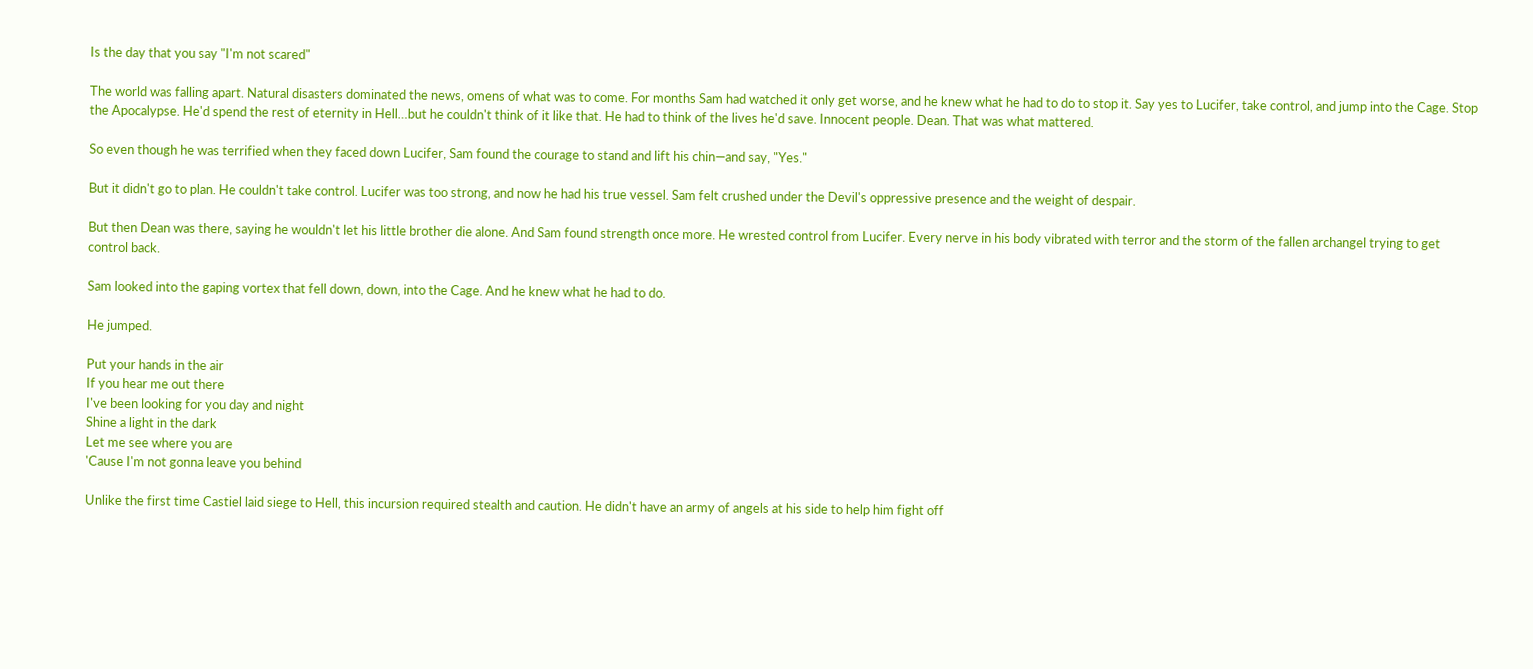Is the day that you say "I'm not scared"

The world was falling apart. Natural disasters dominated the news, omens of what was to come. For months Sam had watched it only get worse, and he knew what he had to do to stop it. Say yes to Lucifer, take control, and jump into the Cage. Stop the Apocalypse. He'd spend the rest of eternity in Hell…but he couldn't think of it like that. He had to think of the lives he'd save. Innocent people. Dean. That was what mattered.

So even though he was terrified when they faced down Lucifer, Sam found the courage to stand and lift his chin—and say, "Yes."

But it didn't go to plan. He couldn't take control. Lucifer was too strong, and now he had his true vessel. Sam felt crushed under the Devil's oppressive presence and the weight of despair.

But then Dean was there, saying he wouldn't let his little brother die alone. And Sam found strength once more. He wrested control from Lucifer. Every nerve in his body vibrated with terror and the storm of the fallen archangel trying to get control back.

Sam looked into the gaping vortex that fell down, down, into the Cage. And he knew what he had to do.

He jumped.

Put your hands in the air
If you hear me out there
I've been looking for you day and night
Shine a light in the dark
Let me see where you are
'Cause I'm not gonna leave you behind

Unlike the first time Castiel laid siege to Hell, this incursion required stealth and caution. He didn't have an army of angels at his side to help him fight off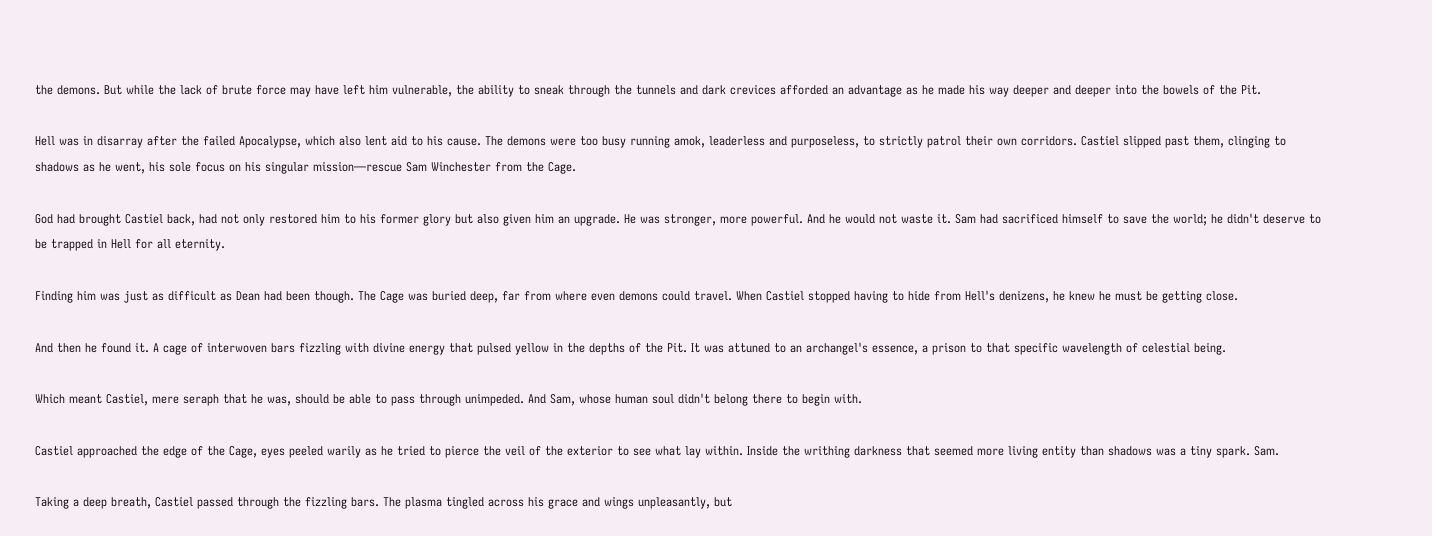the demons. But while the lack of brute force may have left him vulnerable, the ability to sneak through the tunnels and dark crevices afforded an advantage as he made his way deeper and deeper into the bowels of the Pit.

Hell was in disarray after the failed Apocalypse, which also lent aid to his cause. The demons were too busy running amok, leaderless and purposeless, to strictly patrol their own corridors. Castiel slipped past them, clinging to shadows as he went, his sole focus on his singular mission—rescue Sam Winchester from the Cage.

God had brought Castiel back, had not only restored him to his former glory but also given him an upgrade. He was stronger, more powerful. And he would not waste it. Sam had sacrificed himself to save the world; he didn't deserve to be trapped in Hell for all eternity.

Finding him was just as difficult as Dean had been though. The Cage was buried deep, far from where even demons could travel. When Castiel stopped having to hide from Hell's denizens, he knew he must be getting close.

And then he found it. A cage of interwoven bars fizzling with divine energy that pulsed yellow in the depths of the Pit. It was attuned to an archangel's essence, a prison to that specific wavelength of celestial being.

Which meant Castiel, mere seraph that he was, should be able to pass through unimpeded. And Sam, whose human soul didn't belong there to begin with.

Castiel approached the edge of the Cage, eyes peeled warily as he tried to pierce the veil of the exterior to see what lay within. Inside the writhing darkness that seemed more living entity than shadows was a tiny spark. Sam.

Taking a deep breath, Castiel passed through the fizzling bars. The plasma tingled across his grace and wings unpleasantly, but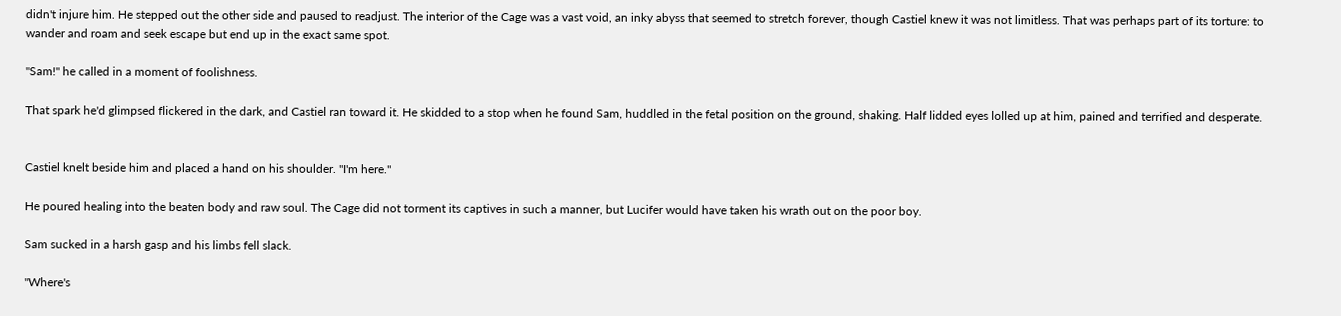didn't injure him. He stepped out the other side and paused to readjust. The interior of the Cage was a vast void, an inky abyss that seemed to stretch forever, though Castiel knew it was not limitless. That was perhaps part of its torture: to wander and roam and seek escape but end up in the exact same spot.

"Sam!" he called in a moment of foolishness.

That spark he'd glimpsed flickered in the dark, and Castiel ran toward it. He skidded to a stop when he found Sam, huddled in the fetal position on the ground, shaking. Half lidded eyes lolled up at him, pained and terrified and desperate.


Castiel knelt beside him and placed a hand on his shoulder. "I'm here."

He poured healing into the beaten body and raw soul. The Cage did not torment its captives in such a manner, but Lucifer would have taken his wrath out on the poor boy.

Sam sucked in a harsh gasp and his limbs fell slack.

"Where's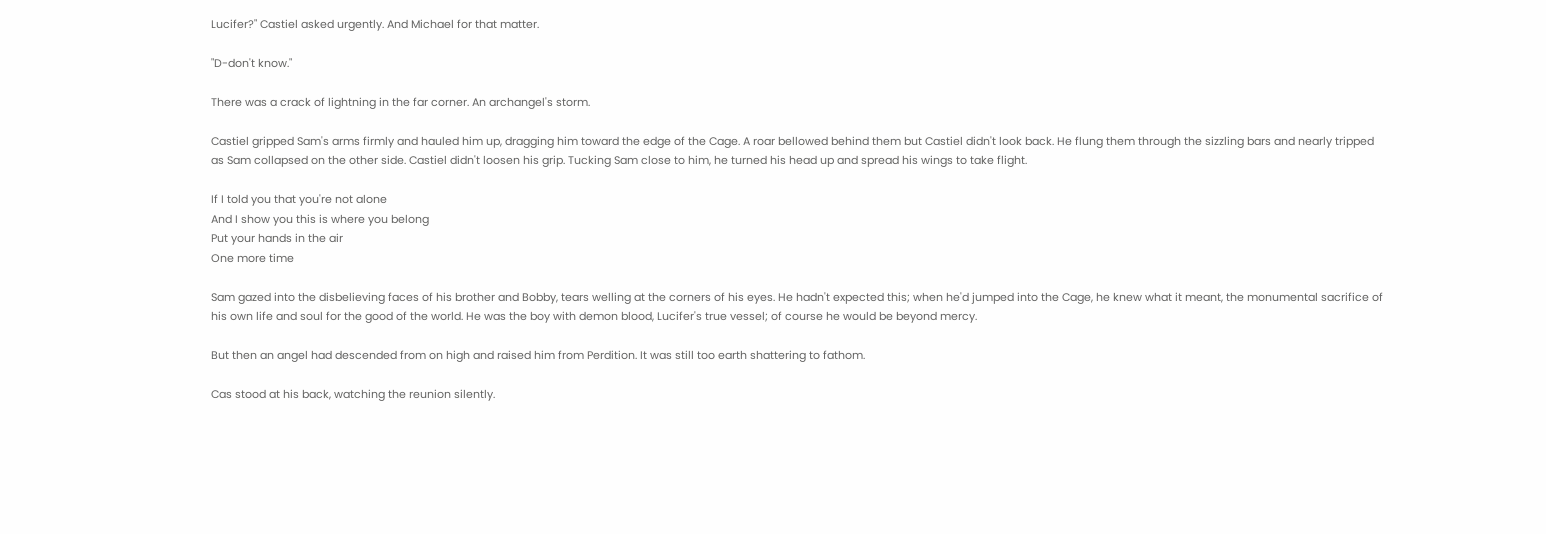Lucifer?" Castiel asked urgently. And Michael for that matter.

"D-don't know."

There was a crack of lightning in the far corner. An archangel's storm.

Castiel gripped Sam's arms firmly and hauled him up, dragging him toward the edge of the Cage. A roar bellowed behind them but Castiel didn't look back. He flung them through the sizzling bars and nearly tripped as Sam collapsed on the other side. Castiel didn't loosen his grip. Tucking Sam close to him, he turned his head up and spread his wings to take flight.

If I told you that you're not alone
And I show you this is where you belong
Put your hands in the air
One more time

Sam gazed into the disbelieving faces of his brother and Bobby, tears welling at the corners of his eyes. He hadn't expected this; when he'd jumped into the Cage, he knew what it meant, the monumental sacrifice of his own life and soul for the good of the world. He was the boy with demon blood, Lucifer's true vessel; of course he would be beyond mercy.

But then an angel had descended from on high and raised him from Perdition. It was still too earth shattering to fathom.

Cas stood at his back, watching the reunion silently.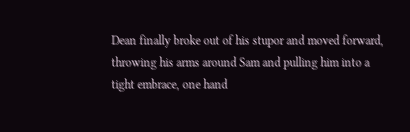Dean finally broke out of his stupor and moved forward, throwing his arms around Sam and pulling him into a tight embrace, one hand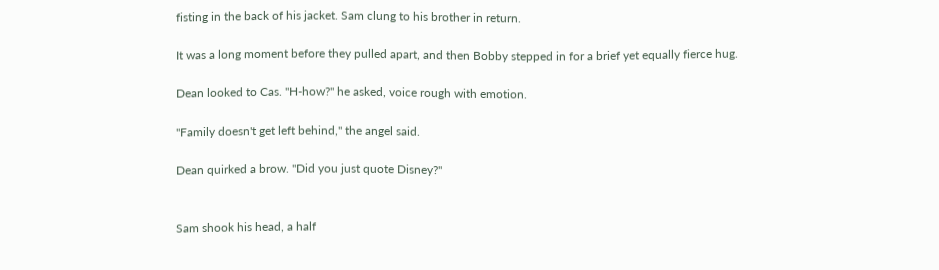fisting in the back of his jacket. Sam clung to his brother in return.

It was a long moment before they pulled apart, and then Bobby stepped in for a brief yet equally fierce hug.

Dean looked to Cas. "H-how?" he asked, voice rough with emotion.

"Family doesn't get left behind," the angel said.

Dean quirked a brow. "Did you just quote Disney?"


Sam shook his head, a half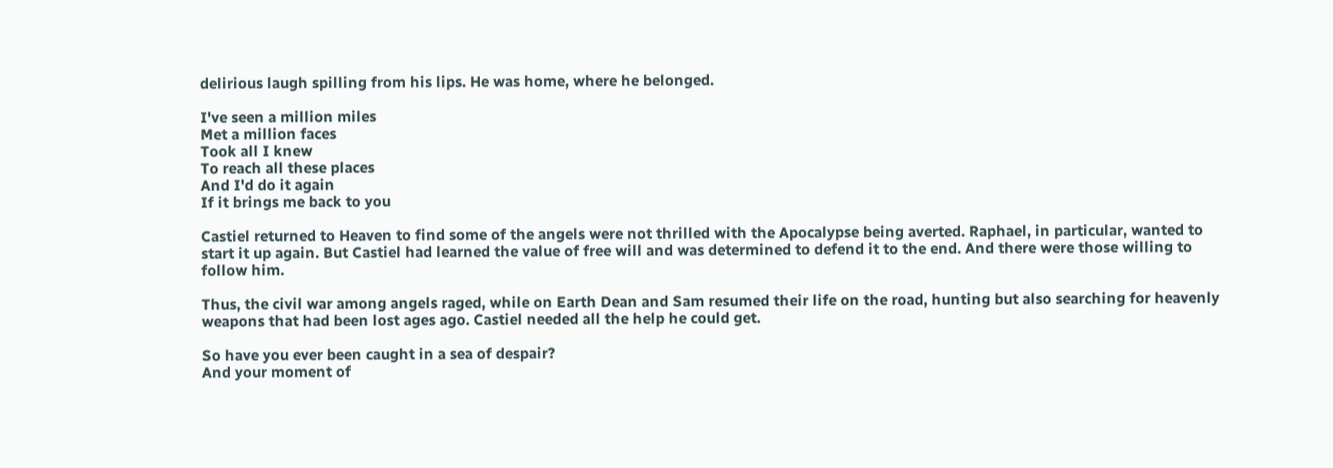delirious laugh spilling from his lips. He was home, where he belonged.

I've seen a million miles
Met a million faces
Took all I knew
To reach all these places
And I'd do it again
If it brings me back to you

Castiel returned to Heaven to find some of the angels were not thrilled with the Apocalypse being averted. Raphael, in particular, wanted to start it up again. But Castiel had learned the value of free will and was determined to defend it to the end. And there were those willing to follow him.

Thus, the civil war among angels raged, while on Earth Dean and Sam resumed their life on the road, hunting but also searching for heavenly weapons that had been lost ages ago. Castiel needed all the help he could get.

So have you ever been caught in a sea of despair?
And your moment of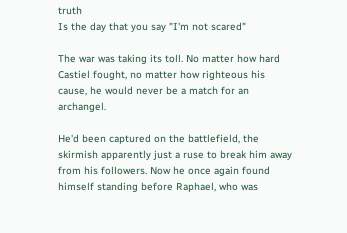truth
Is the day that you say "I'm not scared"

The war was taking its toll. No matter how hard Castiel fought, no matter how righteous his cause, he would never be a match for an archangel.

He'd been captured on the battlefield, the skirmish apparently just a ruse to break him away from his followers. Now he once again found himself standing before Raphael, who was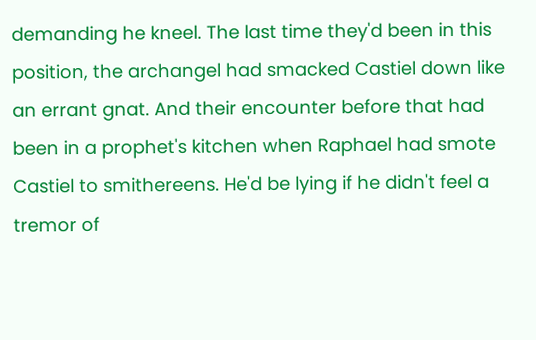demanding he kneel. The last time they'd been in this position, the archangel had smacked Castiel down like an errant gnat. And their encounter before that had been in a prophet's kitchen when Raphael had smote Castiel to smithereens. He'd be lying if he didn't feel a tremor of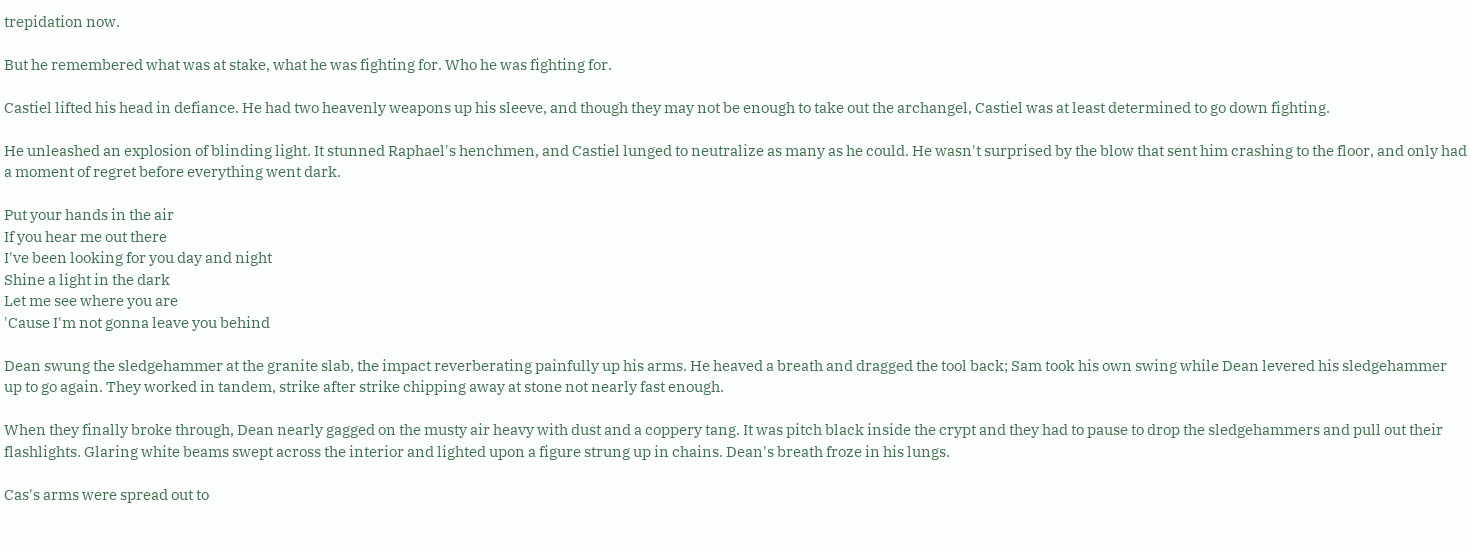trepidation now.

But he remembered what was at stake, what he was fighting for. Who he was fighting for.

Castiel lifted his head in defiance. He had two heavenly weapons up his sleeve, and though they may not be enough to take out the archangel, Castiel was at least determined to go down fighting.

He unleashed an explosion of blinding light. It stunned Raphael's henchmen, and Castiel lunged to neutralize as many as he could. He wasn't surprised by the blow that sent him crashing to the floor, and only had a moment of regret before everything went dark.

Put your hands in the air
If you hear me out there
I've been looking for you day and night
Shine a light in the dark
Let me see where you are
'Cause I'm not gonna leave you behind

Dean swung the sledgehammer at the granite slab, the impact reverberating painfully up his arms. He heaved a breath and dragged the tool back; Sam took his own swing while Dean levered his sledgehammer up to go again. They worked in tandem, strike after strike chipping away at stone not nearly fast enough.

When they finally broke through, Dean nearly gagged on the musty air heavy with dust and a coppery tang. It was pitch black inside the crypt and they had to pause to drop the sledgehammers and pull out their flashlights. Glaring white beams swept across the interior and lighted upon a figure strung up in chains. Dean's breath froze in his lungs.

Cas's arms were spread out to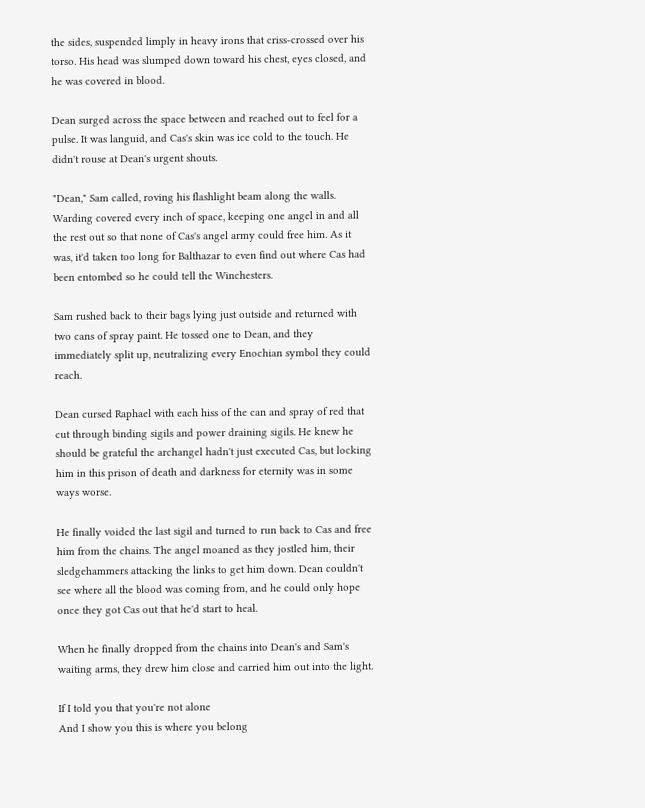the sides, suspended limply in heavy irons that criss-crossed over his torso. His head was slumped down toward his chest, eyes closed, and he was covered in blood.

Dean surged across the space between and reached out to feel for a pulse. It was languid, and Cas's skin was ice cold to the touch. He didn't rouse at Dean's urgent shouts.

"Dean," Sam called, roving his flashlight beam along the walls. Warding covered every inch of space, keeping one angel in and all the rest out so that none of Cas's angel army could free him. As it was, it'd taken too long for Balthazar to even find out where Cas had been entombed so he could tell the Winchesters.

Sam rushed back to their bags lying just outside and returned with two cans of spray paint. He tossed one to Dean, and they immediately split up, neutralizing every Enochian symbol they could reach.

Dean cursed Raphael with each hiss of the can and spray of red that cut through binding sigils and power draining sigils. He knew he should be grateful the archangel hadn't just executed Cas, but locking him in this prison of death and darkness for eternity was in some ways worse.

He finally voided the last sigil and turned to run back to Cas and free him from the chains. The angel moaned as they jostled him, their sledgehammers attacking the links to get him down. Dean couldn't see where all the blood was coming from, and he could only hope once they got Cas out that he'd start to heal.

When he finally dropped from the chains into Dean's and Sam's waiting arms, they drew him close and carried him out into the light.

If I told you that you're not alone
And I show you this is where you belong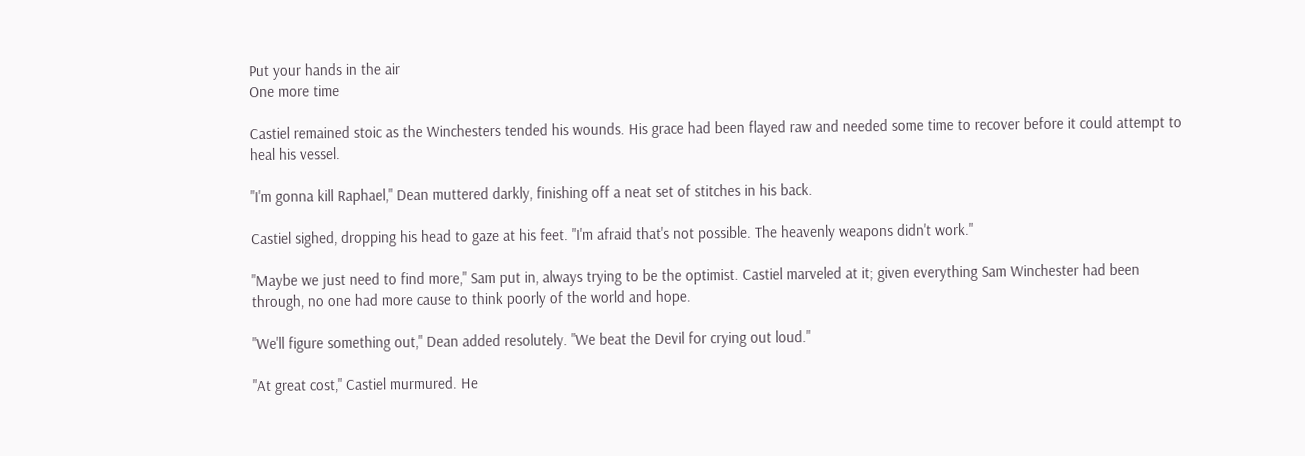Put your hands in the air
One more time

Castiel remained stoic as the Winchesters tended his wounds. His grace had been flayed raw and needed some time to recover before it could attempt to heal his vessel.

"I'm gonna kill Raphael," Dean muttered darkly, finishing off a neat set of stitches in his back.

Castiel sighed, dropping his head to gaze at his feet. "I'm afraid that's not possible. The heavenly weapons didn't work."

"Maybe we just need to find more," Sam put in, always trying to be the optimist. Castiel marveled at it; given everything Sam Winchester had been through, no one had more cause to think poorly of the world and hope.

"We'll figure something out," Dean added resolutely. "We beat the Devil for crying out loud."

"At great cost," Castiel murmured. He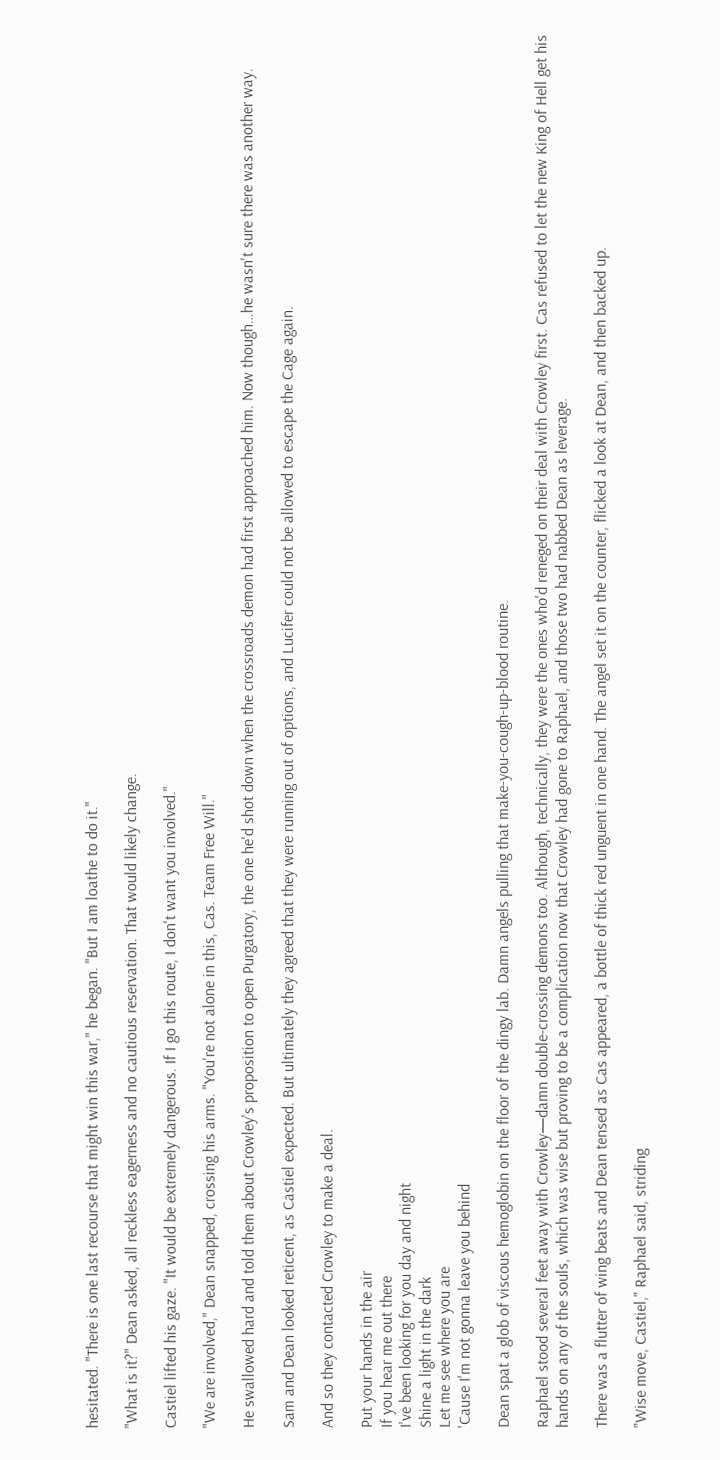hesitated. "There is one last recourse that might win this war," he began. "But I am loathe to do it."

"What is it?" Dean asked, all reckless eagerness and no cautious reservation. That would likely change.

Castiel lifted his gaze. "It would be extremely dangerous. If I go this route, I don't want you involved."

"We are involved," Dean snapped, crossing his arms. "You're not alone in this, Cas. Team Free Will."

He swallowed hard and told them about Crowley's proposition to open Purgatory, the one he'd shot down when the crossroads demon had first approached him. Now though…he wasn't sure there was another way.

Sam and Dean looked reticent, as Castiel expected. But ultimately they agreed that they were running out of options, and Lucifer could not be allowed to escape the Cage again.

And so they contacted Crowley to make a deal.

Put your hands in the air
If you hear me out there
I've been looking for you day and night
Shine a light in the dark
Let me see where you are
'Cause I'm not gonna leave you behind

Dean spat a glob of viscous hemoglobin on the floor of the dingy lab. Damn angels pulling that make-you-cough-up-blood routine.

Raphael stood several feet away with Crowley—damn double-crossing demons too. Although, technically, they were the ones who'd reneged on their deal with Crowley first. Cas refused to let the new King of Hell get his hands on any of the souls, which was wise but proving to be a complication now that Crowley had gone to Raphael, and those two had nabbed Dean as leverage.

There was a flutter of wing beats and Dean tensed as Cas appeared, a bottle of thick red unguent in one hand. The angel set it on the counter, flicked a look at Dean, and then backed up.

"Wise move, Castiel," Raphael said, striding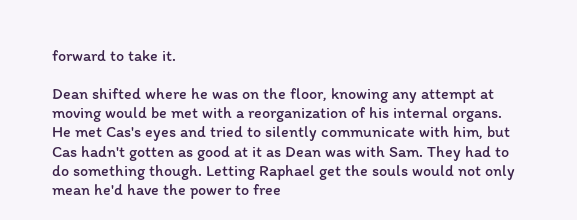forward to take it.

Dean shifted where he was on the floor, knowing any attempt at moving would be met with a reorganization of his internal organs. He met Cas's eyes and tried to silently communicate with him, but Cas hadn't gotten as good at it as Dean was with Sam. They had to do something though. Letting Raphael get the souls would not only mean he'd have the power to free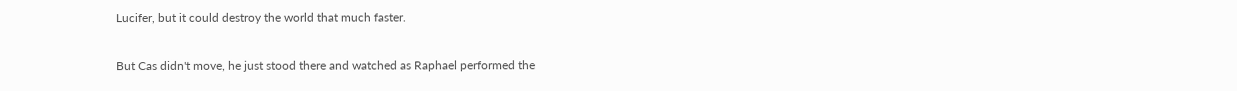Lucifer, but it could destroy the world that much faster.

But Cas didn't move, he just stood there and watched as Raphael performed the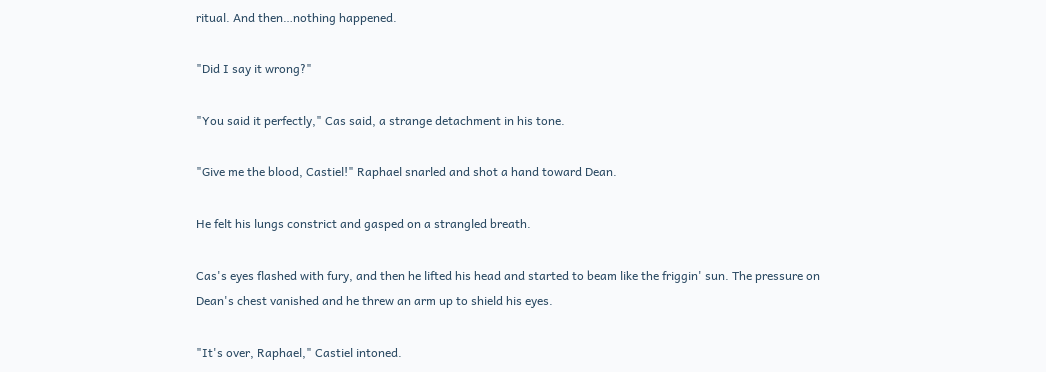ritual. And then…nothing happened.

"Did I say it wrong?"

"You said it perfectly," Cas said, a strange detachment in his tone.

"Give me the blood, Castiel!" Raphael snarled and shot a hand toward Dean.

He felt his lungs constrict and gasped on a strangled breath.

Cas's eyes flashed with fury, and then he lifted his head and started to beam like the friggin' sun. The pressure on Dean's chest vanished and he threw an arm up to shield his eyes.

"It's over, Raphael," Castiel intoned.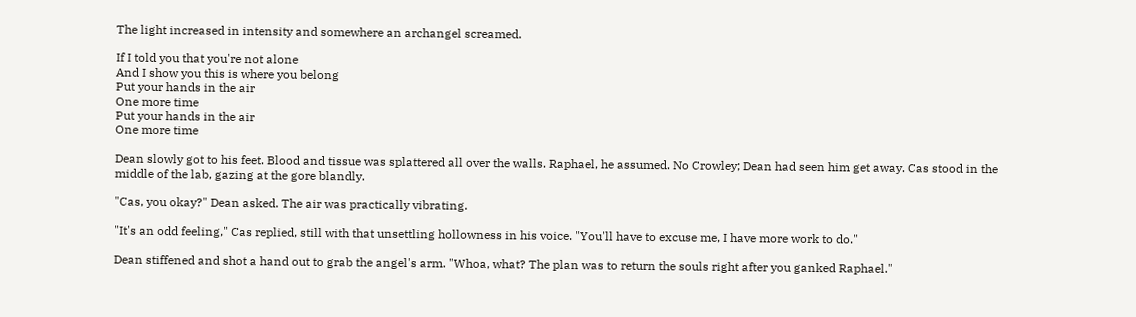The light increased in intensity and somewhere an archangel screamed.

If I told you that you're not alone
And I show you this is where you belong
Put your hands in the air
One more time
Put your hands in the air
One more time

Dean slowly got to his feet. Blood and tissue was splattered all over the walls. Raphael, he assumed. No Crowley; Dean had seen him get away. Cas stood in the middle of the lab, gazing at the gore blandly.

"Cas, you okay?" Dean asked. The air was practically vibrating.

"It's an odd feeling," Cas replied, still with that unsettling hollowness in his voice. "You'll have to excuse me, I have more work to do."

Dean stiffened and shot a hand out to grab the angel's arm. "Whoa, what? The plan was to return the souls right after you ganked Raphael."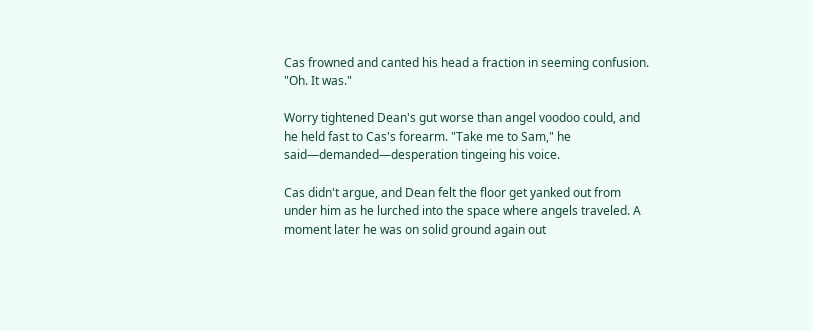Cas frowned and canted his head a fraction in seeming confusion. "Oh. It was."

Worry tightened Dean's gut worse than angel voodoo could, and he held fast to Cas's forearm. "Take me to Sam," he said—demanded—desperation tingeing his voice.

Cas didn't argue, and Dean felt the floor get yanked out from under him as he lurched into the space where angels traveled. A moment later he was on solid ground again out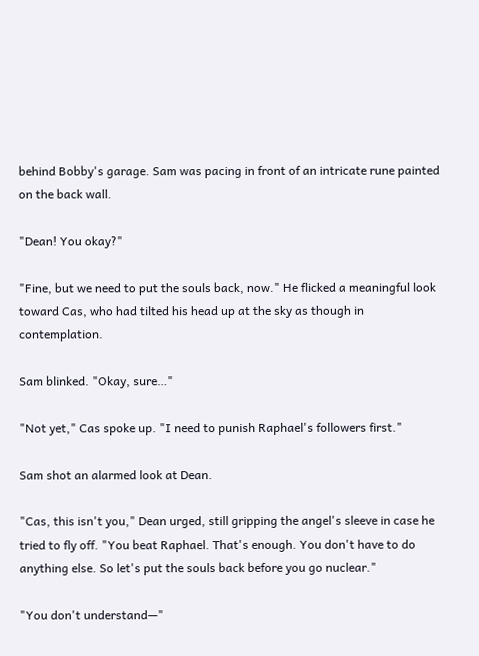behind Bobby's garage. Sam was pacing in front of an intricate rune painted on the back wall.

"Dean! You okay?"

"Fine, but we need to put the souls back, now." He flicked a meaningful look toward Cas, who had tilted his head up at the sky as though in contemplation.

Sam blinked. "Okay, sure…"

"Not yet," Cas spoke up. "I need to punish Raphael's followers first."

Sam shot an alarmed look at Dean.

"Cas, this isn't you," Dean urged, still gripping the angel's sleeve in case he tried to fly off. "You beat Raphael. That's enough. You don't have to do anything else. So let's put the souls back before you go nuclear."

"You don't understand—"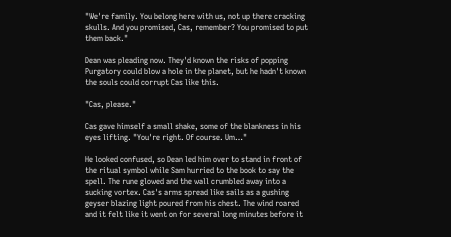"We're family. You belong here with us, not up there cracking skulls. And you promised, Cas, remember? You promised to put them back."

Dean was pleading now. They'd known the risks of popping Purgatory could blow a hole in the planet, but he hadn't known the souls could corrupt Cas like this.

"Cas, please."

Cas gave himself a small shake, some of the blankness in his eyes lifting. "You're right. Of course. Um…"

He looked confused, so Dean led him over to stand in front of the ritual symbol while Sam hurried to the book to say the spell. The rune glowed and the wall crumbled away into a sucking vortex. Cas's arms spread like sails as a gushing geyser blazing light poured from his chest. The wind roared and it felt like it went on for several long minutes before it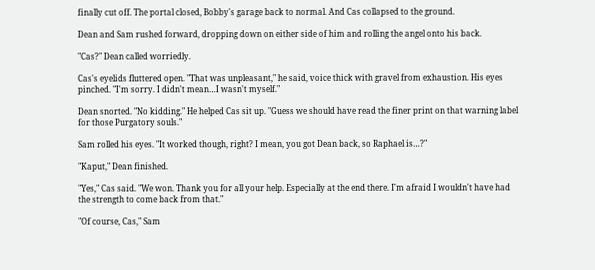finally cut off. The portal closed, Bobby's garage back to normal. And Cas collapsed to the ground.

Dean and Sam rushed forward, dropping down on either side of him and rolling the angel onto his back.

"Cas?" Dean called worriedly.

Cas's eyelids fluttered open. "That was unpleasant," he said, voice thick with gravel from exhaustion. His eyes pinched. "I'm sorry. I didn't mean…I wasn't myself."

Dean snorted. "No kidding." He helped Cas sit up. "Guess we should have read the finer print on that warning label for those Purgatory souls."

Sam rolled his eyes. "It worked though, right? I mean, you got Dean back, so Raphael is…?"

"Kaput," Dean finished.

"Yes," Cas said. "We won. Thank you for all your help. Especially at the end there. I'm afraid I wouldn't have had the strength to come back from that."

"Of course, Cas," Sam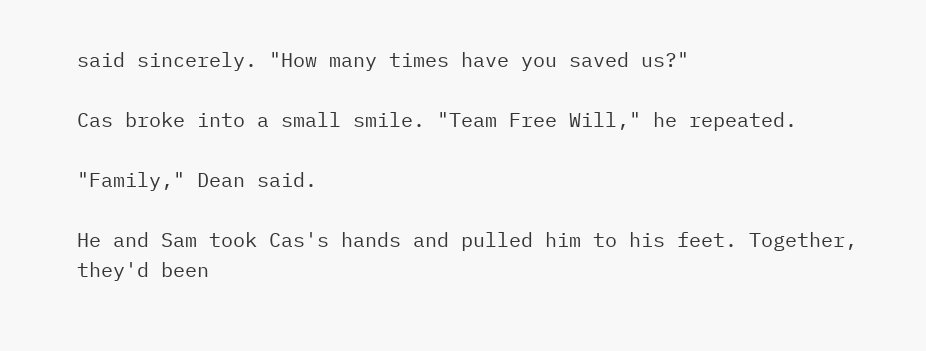said sincerely. "How many times have you saved us?"

Cas broke into a small smile. "Team Free Will," he repeated.

"Family," Dean said.

He and Sam took Cas's hands and pulled him to his feet. Together, they'd been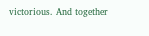victorious. And together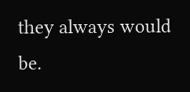they always would be.